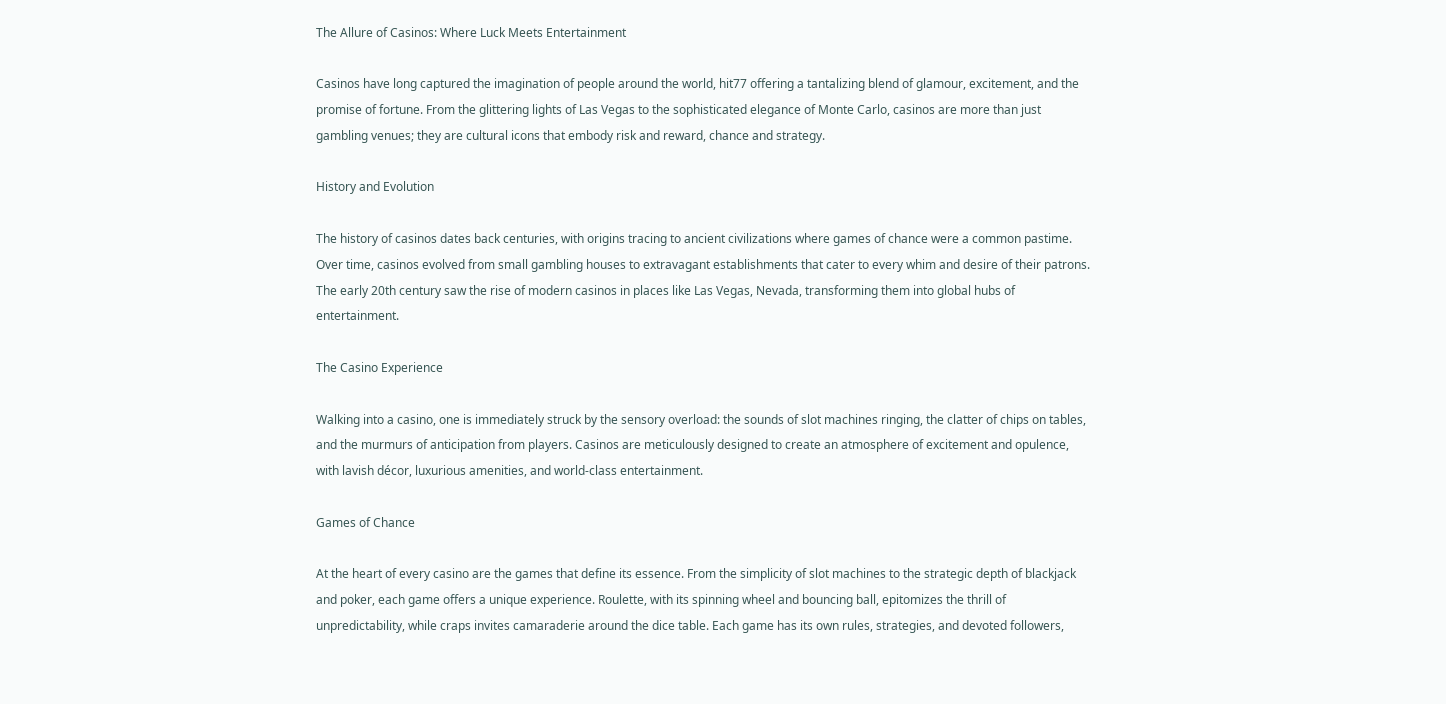The Allure of Casinos: Where Luck Meets Entertainment

Casinos have long captured the imagination of people around the world, hit77 offering a tantalizing blend of glamour, excitement, and the promise of fortune. From the glittering lights of Las Vegas to the sophisticated elegance of Monte Carlo, casinos are more than just gambling venues; they are cultural icons that embody risk and reward, chance and strategy.

History and Evolution

The history of casinos dates back centuries, with origins tracing to ancient civilizations where games of chance were a common pastime. Over time, casinos evolved from small gambling houses to extravagant establishments that cater to every whim and desire of their patrons. The early 20th century saw the rise of modern casinos in places like Las Vegas, Nevada, transforming them into global hubs of entertainment.

The Casino Experience

Walking into a casino, one is immediately struck by the sensory overload: the sounds of slot machines ringing, the clatter of chips on tables, and the murmurs of anticipation from players. Casinos are meticulously designed to create an atmosphere of excitement and opulence, with lavish décor, luxurious amenities, and world-class entertainment.

Games of Chance

At the heart of every casino are the games that define its essence. From the simplicity of slot machines to the strategic depth of blackjack and poker, each game offers a unique experience. Roulette, with its spinning wheel and bouncing ball, epitomizes the thrill of unpredictability, while craps invites camaraderie around the dice table. Each game has its own rules, strategies, and devoted followers,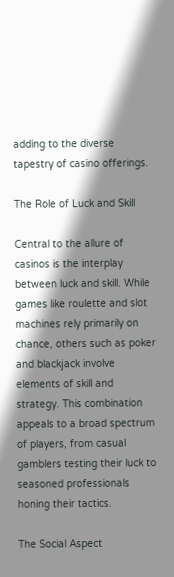adding to the diverse tapestry of casino offerings.

The Role of Luck and Skill

Central to the allure of casinos is the interplay between luck and skill. While games like roulette and slot machines rely primarily on chance, others such as poker and blackjack involve elements of skill and strategy. This combination appeals to a broad spectrum of players, from casual gamblers testing their luck to seasoned professionals honing their tactics.

The Social Aspect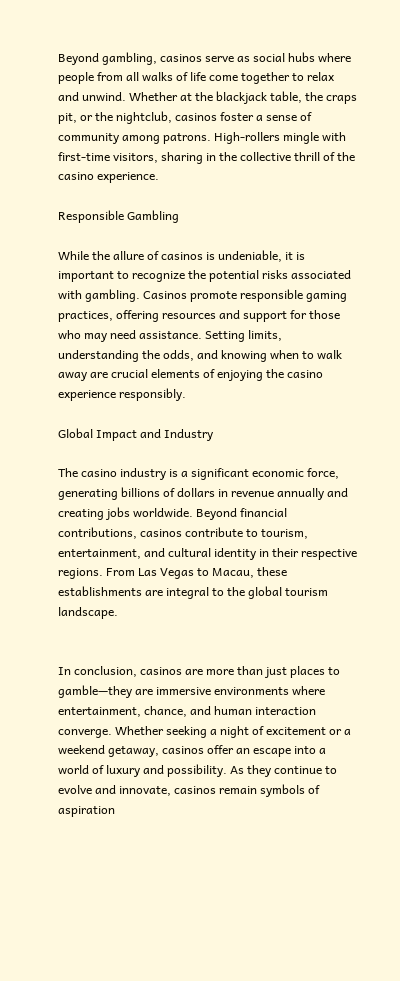Beyond gambling, casinos serve as social hubs where people from all walks of life come together to relax and unwind. Whether at the blackjack table, the craps pit, or the nightclub, casinos foster a sense of community among patrons. High-rollers mingle with first-time visitors, sharing in the collective thrill of the casino experience.

Responsible Gambling

While the allure of casinos is undeniable, it is important to recognize the potential risks associated with gambling. Casinos promote responsible gaming practices, offering resources and support for those who may need assistance. Setting limits, understanding the odds, and knowing when to walk away are crucial elements of enjoying the casino experience responsibly.

Global Impact and Industry

The casino industry is a significant economic force, generating billions of dollars in revenue annually and creating jobs worldwide. Beyond financial contributions, casinos contribute to tourism, entertainment, and cultural identity in their respective regions. From Las Vegas to Macau, these establishments are integral to the global tourism landscape.


In conclusion, casinos are more than just places to gamble—they are immersive environments where entertainment, chance, and human interaction converge. Whether seeking a night of excitement or a weekend getaway, casinos offer an escape into a world of luxury and possibility. As they continue to evolve and innovate, casinos remain symbols of aspiration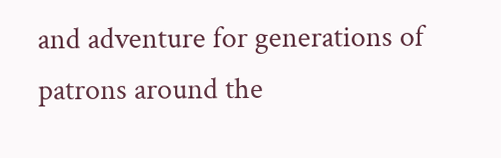and adventure for generations of patrons around the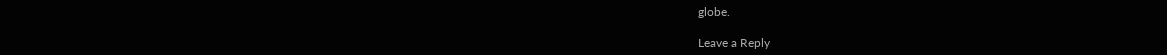globe.

Leave a Reply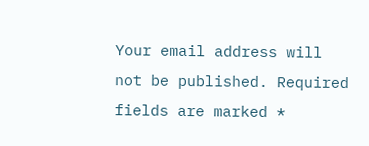Your email address will not be published. Required fields are marked *